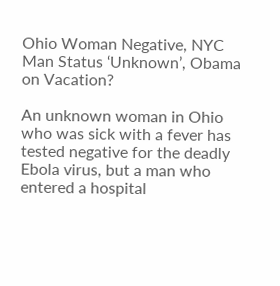Ohio Woman Negative, NYC Man Status ‘Unknown’, Obama on Vacation?

An unknown woman in Ohio who was sick with a fever has tested negative for the deadly Ebola virus, but a man who entered a hospital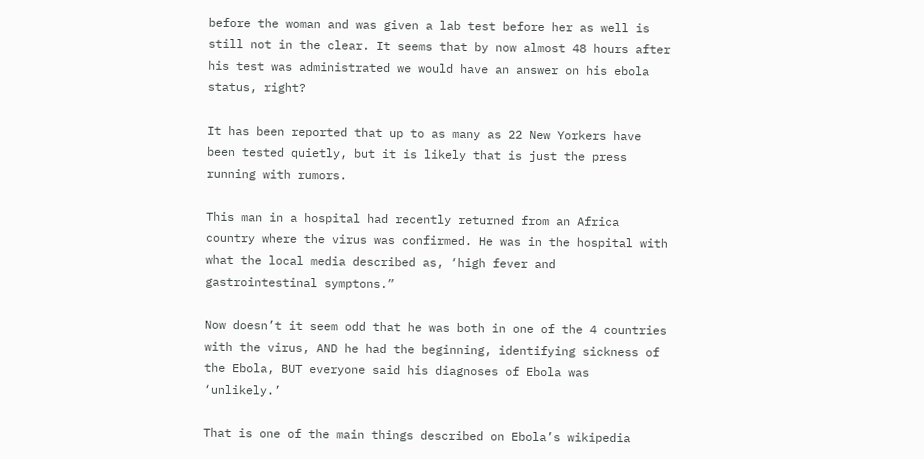before the woman and was given a lab test before her as well is still not in the clear. It seems that by now almost 48 hours after his test was administrated we would have an answer on his ebola status, right?

It has been reported that up to as many as 22 New Yorkers have been tested quietly, but it is likely that is just the press running with rumors.

This man in a hospital had recently returned from an Africa country where the virus was confirmed. He was in the hospital with what the local media described as, ‘high fever and gastrointestinal symptons.”

Now doesn’t it seem odd that he was both in one of the 4 countries with the virus, AND he had the beginning, identifying sickness of the Ebola, BUT everyone said his diagnoses of Ebola was ‘unlikely.’

That is one of the main things described on Ebola’s wikipedia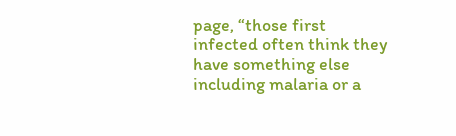page, “those first infected often think they have something else including malaria or a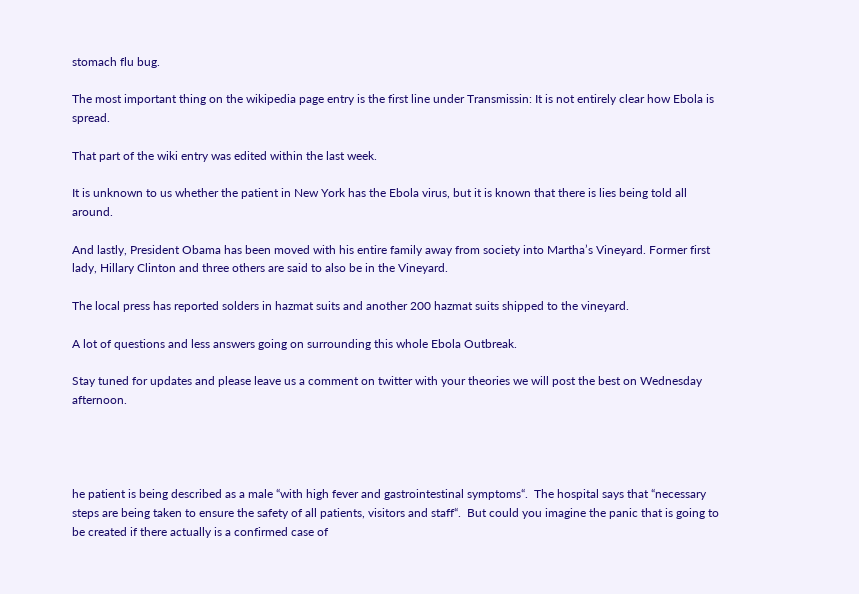stomach flu bug.

The most important thing on the wikipedia page entry is the first line under Transmissin: It is not entirely clear how Ebola is spread.

That part of the wiki entry was edited within the last week.

It is unknown to us whether the patient in New York has the Ebola virus, but it is known that there is lies being told all around.

And lastly, President Obama has been moved with his entire family away from society into Martha’s Vineyard. Former first lady, Hillary Clinton and three others are said to also be in the Vineyard.

The local press has reported solders in hazmat suits and another 200 hazmat suits shipped to the vineyard.

A lot of questions and less answers going on surrounding this whole Ebola Outbreak.

Stay tuned for updates and please leave us a comment on twitter with your theories we will post the best on Wednesday afternoon.




he patient is being described as a male “with high fever and gastrointestinal symptoms“.  The hospital says that “necessary steps are being taken to ensure the safety of all patients, visitors and staff“.  But could you imagine the panic that is going to be created if there actually is a confirmed case of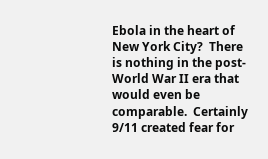Ebola in the heart of New York City?  There is nothing in the post-World War II era that would even be comparable.  Certainly 9/11 created fear for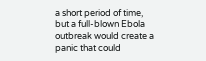a short period of time, but a full-blown Ebola outbreak would create a panic that could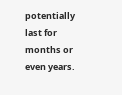potentially last for months or even years.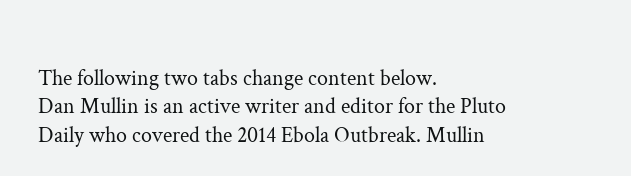The following two tabs change content below.
Dan Mullin is an active writer and editor for the Pluto Daily who covered the 2014 Ebola Outbreak. Mullin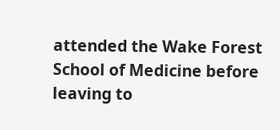attended the Wake Forest School of Medicine before leaving to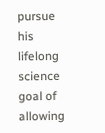pursue his lifelong science goal of allowing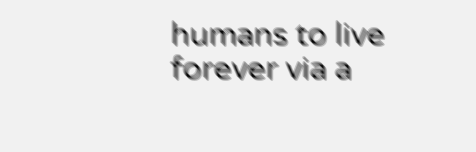humans to live forever via a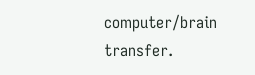computer/brain transfer.